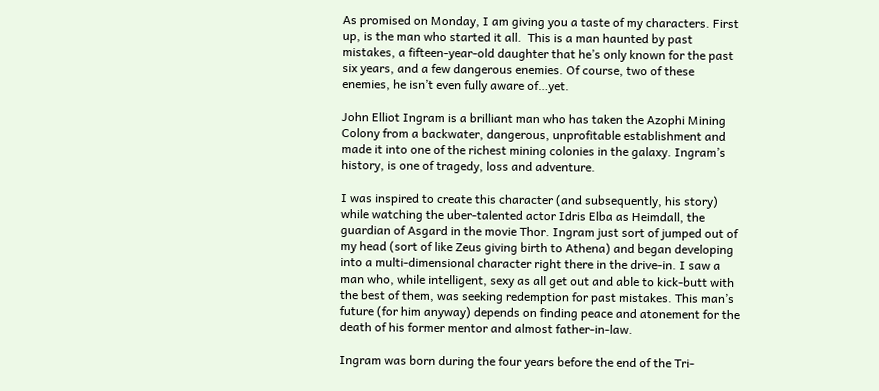As promised on Monday, I am giving you a taste of my characters. First up, is the man who started it all.  This is a man haunted by past mistakes, a fifteen-year-old daughter that he’s only known for the past six years, and a few dangerous enemies. Of course, two of these enemies, he isn’t even fully aware of…yet.

John Elliot Ingram is a brilliant man who has taken the Azophi Mining Colony from a backwater, dangerous, unprofitable establishment and made it into one of the richest mining colonies in the galaxy. Ingram’s history, is one of tragedy, loss and adventure.

I was inspired to create this character (and subsequently, his story) while watching the uber-talented actor Idris Elba as Heimdall, the guardian of Asgard in the movie Thor. Ingram just sort of jumped out of my head (sort of like Zeus giving birth to Athena) and began developing into a multi-dimensional character right there in the drive-in. I saw a man who, while intelligent, sexy as all get out and able to kick-butt with the best of them, was seeking redemption for past mistakes. This man’s future (for him anyway) depends on finding peace and atonement for the death of his former mentor and almost father-in-law.

Ingram was born during the four years before the end of the Tri-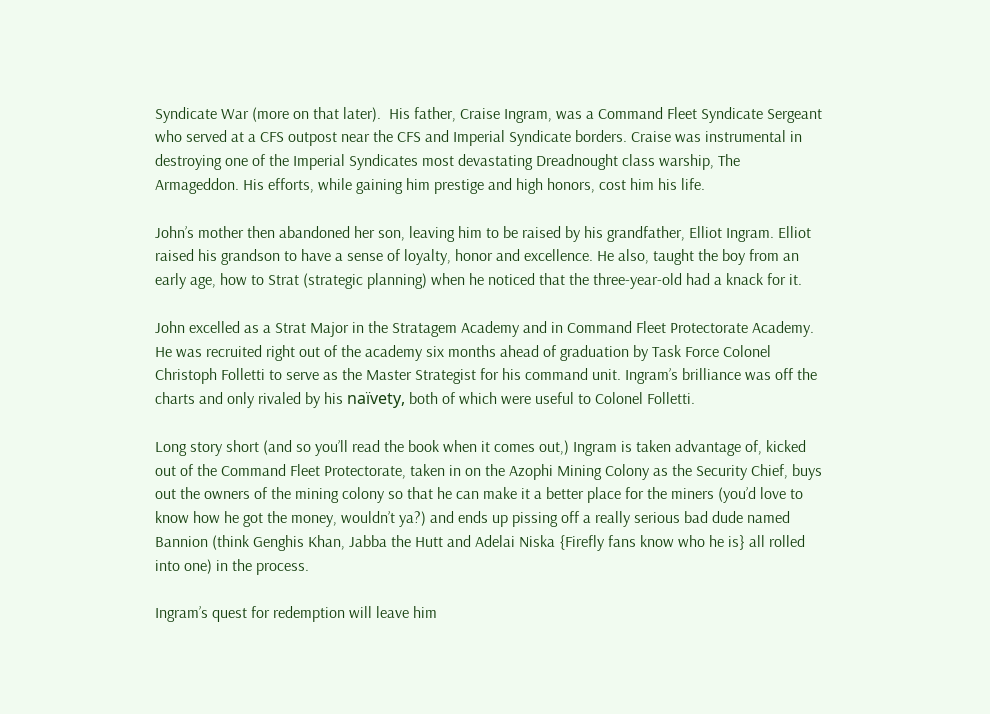Syndicate War (more on that later).  His father, Craise Ingram, was a Command Fleet Syndicate Sergeant who served at a CFS outpost near the CFS and Imperial Syndicate borders. Craise was instrumental in destroying one of the Imperial Syndicates most devastating Dreadnought class warship, The Armageddon. His efforts, while gaining him prestige and high honors, cost him his life.

John’s mother then abandoned her son, leaving him to be raised by his grandfather, Elliot Ingram. Elliot raised his grandson to have a sense of loyalty, honor and excellence. He also, taught the boy from an early age, how to Strat (strategic planning) when he noticed that the three-year-old had a knack for it.

John excelled as a Strat Major in the Stratagem Academy and in Command Fleet Protectorate Academy. He was recruited right out of the academy six months ahead of graduation by Task Force Colonel Christoph Folletti to serve as the Master Strategist for his command unit. Ingram’s brilliance was off the charts and only rivaled by his naïvety, both of which were useful to Colonel Folletti.

Long story short (and so you’ll read the book when it comes out,) Ingram is taken advantage of, kicked out of the Command Fleet Protectorate, taken in on the Azophi Mining Colony as the Security Chief, buys out the owners of the mining colony so that he can make it a better place for the miners (you’d love to know how he got the money, wouldn’t ya?) and ends up pissing off a really serious bad dude named Bannion (think Genghis Khan, Jabba the Hutt and Adelai Niska {Firefly fans know who he is} all rolled into one) in the process.

Ingram’s quest for redemption will leave him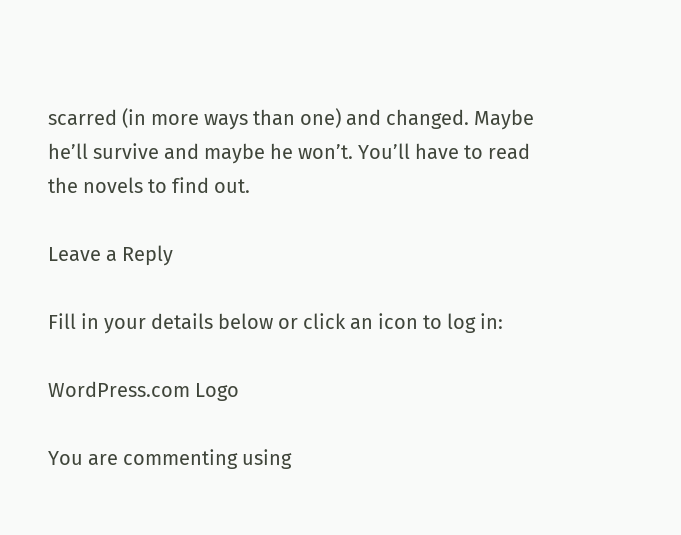scarred (in more ways than one) and changed. Maybe he’ll survive and maybe he won’t. You’ll have to read the novels to find out.

Leave a Reply

Fill in your details below or click an icon to log in:

WordPress.com Logo

You are commenting using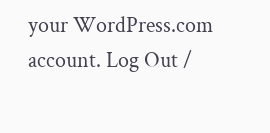your WordPress.com account. Log Out /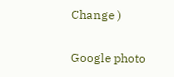Change )

Google photo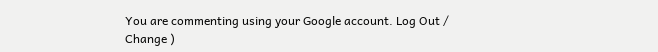You are commenting using your Google account. Log Out /  Change )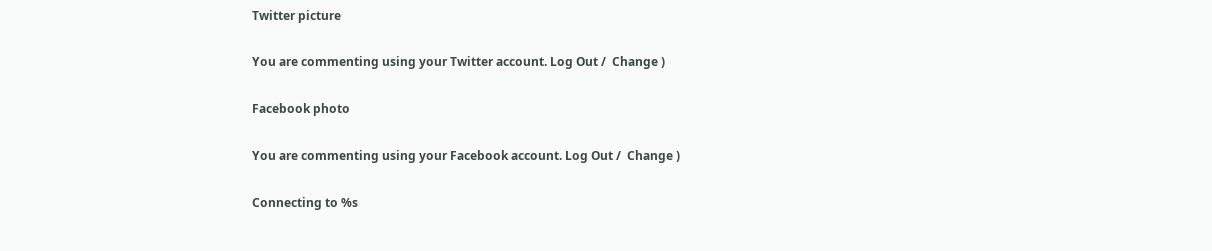Twitter picture

You are commenting using your Twitter account. Log Out /  Change )

Facebook photo

You are commenting using your Facebook account. Log Out /  Change )

Connecting to %s